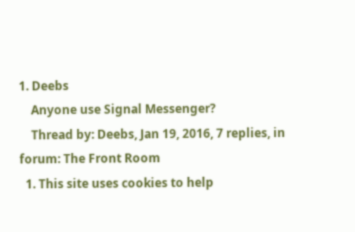1. Deebs
    Anyone use Signal Messenger?
    Thread by: Deebs, Jan 19, 2016, 7 replies, in forum: The Front Room
  1. This site uses cookies to help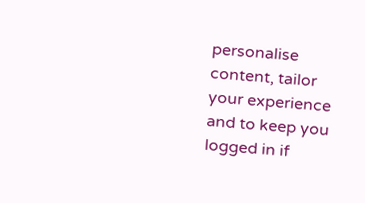personalise content, tailor your experience and to keep you logged in if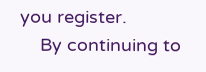you register.
    By continuing to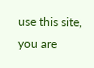use this site, you are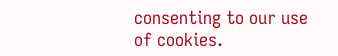consenting to our use of cookies.